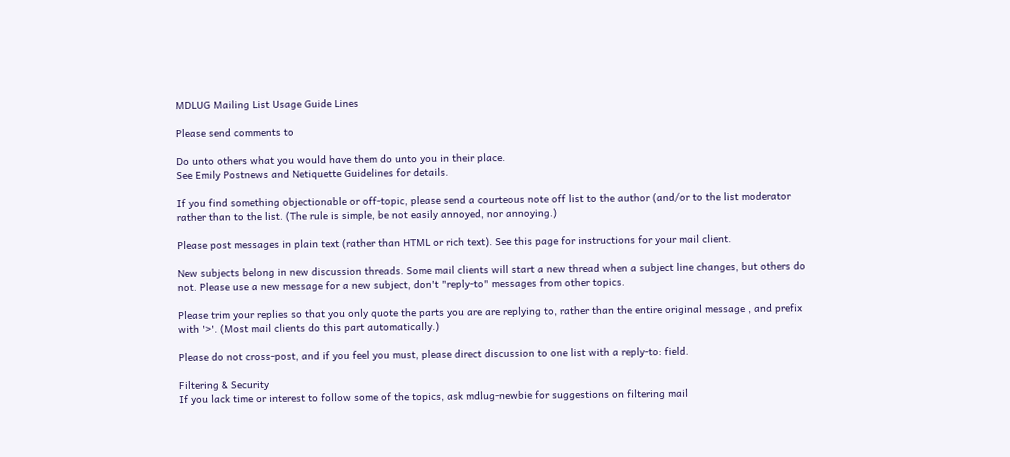MDLUG Mailing List Usage Guide Lines

Please send comments to

Do unto others what you would have them do unto you in their place.
See Emily Postnews and Netiquette Guidelines for details.

If you find something objectionable or off-topic, please send a courteous note off list to the author (and/or to the list moderator rather than to the list. (The rule is simple, be not easily annoyed, nor annoying.)

Please post messages in plain text (rather than HTML or rich text). See this page for instructions for your mail client.

New subjects belong in new discussion threads. Some mail clients will start a new thread when a subject line changes, but others do not. Please use a new message for a new subject, don't "reply-to" messages from other topics.

Please trim your replies so that you only quote the parts you are are replying to, rather than the entire original message , and prefix with '>'. (Most mail clients do this part automatically.)

Please do not cross-post, and if you feel you must, please direct discussion to one list with a reply-to: field.

Filtering & Security
If you lack time or interest to follow some of the topics, ask mdlug-newbie for suggestions on filtering mail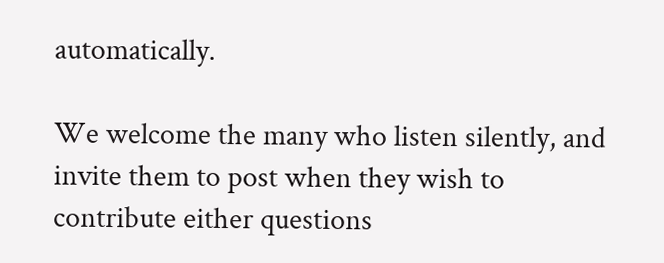automatically.

We welcome the many who listen silently, and invite them to post when they wish to contribute either questions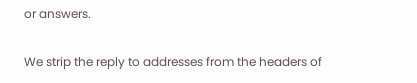or answers.

We strip the reply to addresses from the headers of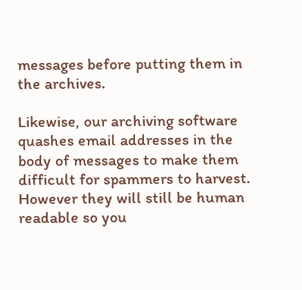messages before putting them in the archives.

Likewise, our archiving software quashes email addresses in the body of messages to make them difficult for spammers to harvest. However they will still be human readable so you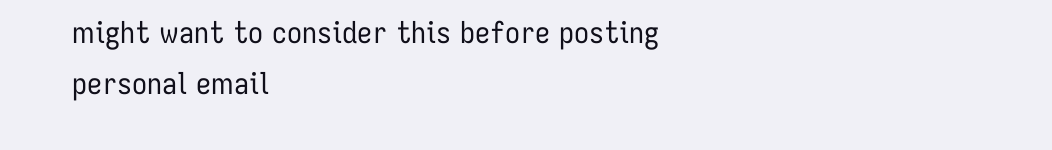might want to consider this before posting personal email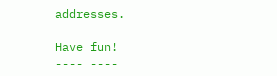addresses.

Have fun!
---- ----